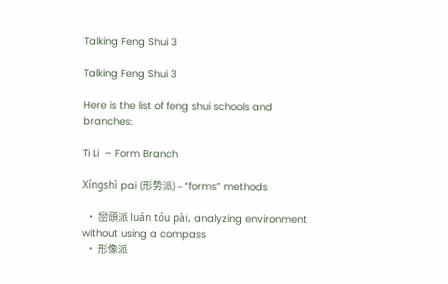Talking Feng Shui 3

Talking Feng Shui 3

Here is the list of feng shui schools and branches:

Ti Li  – Form Branch

Xíngshì pai (形势派) – “forms” methods

  • 巒頭派 luán tóu pài, analyzing environment without using a compass
  • 形像派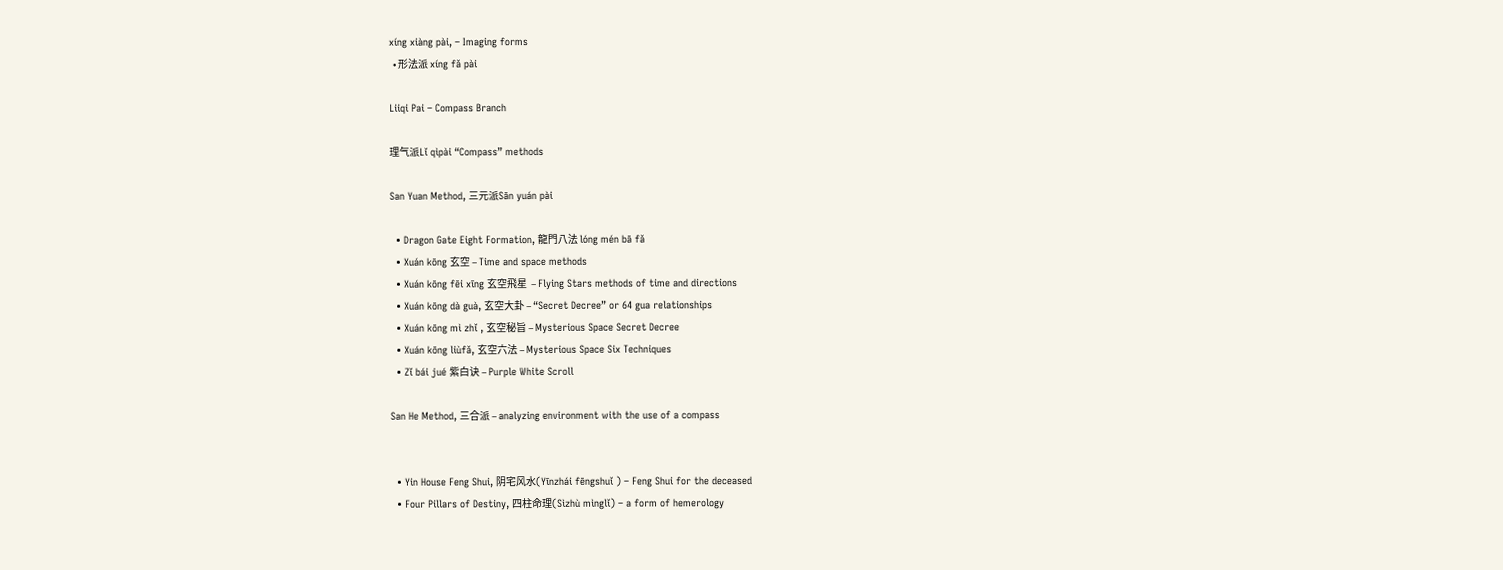xíng xiàng pài, – Imaging forms
  • 形法派 xíng fǎ pài

Liiqi Pai – Compass Branch

理气派Lǐ qìpài “Compass” methods

San Yuan Method, 三元派Sān yuán pài

  • Dragon Gate Eight Formation, 龍門八法 lóng mén bā fǎ
  • Xuán kōng 玄空 – Time and space methods
  • Xuán kōng fēi xīng 玄空飛星  – Flying Stars methods of time and directions
  • Xuán kōng dà guà, 玄空大卦 – “Secret Decree” or 64 gua relationships
  • Xuán kōng mì zhǐ , 玄空秘旨 – Mysterious Space Secret Decree
  • Xuán kōng liùfǎ, 玄空六法 – Mysterious Space Six Techniques
  • Zǐ bái jué 紫白诀 – Purple White Scroll

San He Method, 三合派 – analyzing environment with the use of a compass


  • Yin House Feng Shui, 阴宅风水(Yīnzhái fēngshuǐ ) – Feng Shui for the deceased
  • Four Pillars of Destiny, 四柱命理(Sìzhù mìnglǐ) – a form of hemerology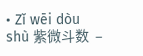• Zǐ wēi dòu shù 紫微斗数  –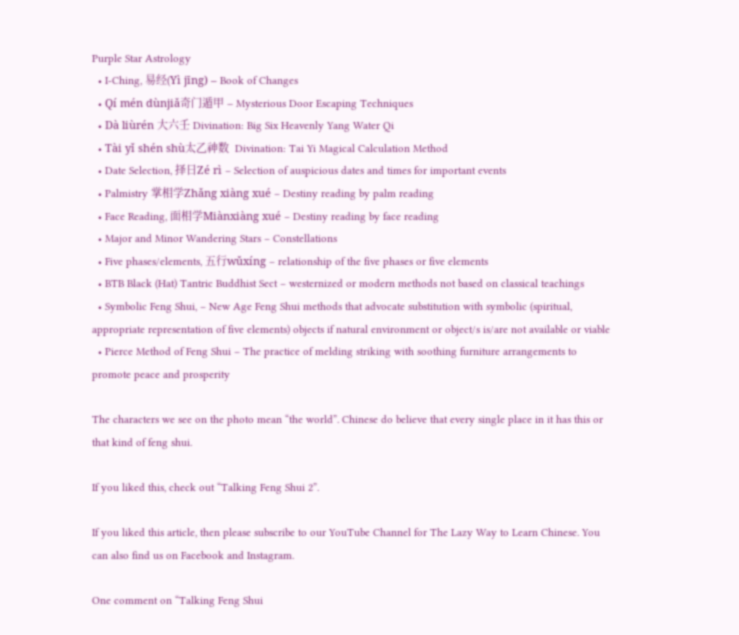Purple Star Astrology
  • I-Ching, 易经(Yì jīng) – Book of Changes
  • Qí mén dùnjiǎ奇门遁甲 – Mysterious Door Escaping Techniques
  • Dà liùrén 大六壬 Divination: Big Six Heavenly Yang Water Qi
  • Tài yǐ shén shù太乙神数  Divination: Tai Yi Magical Calculation Method
  • Date Selection, 择日Zé rì – Selection of auspicious dates and times for important events
  • Palmistry 掌相学Zhǎng xiàng xué – Destiny reading by palm reading
  • Face Reading, 面相学Miànxiàng xué – Destiny reading by face reading
  • Major and Minor Wandering Stars – Constellations
  • Five phases/elements, 五行wǔxíng – relationship of the five phases or five elements
  • BTB Black (Hat) Tantric Buddhist Sect – westernized or modern methods not based on classical teachings
  • Symbolic Feng Shui, – New Age Feng Shui methods that advocate substitution with symbolic (spiritual, appropriate representation of five elements) objects if natural environment or object/s is/are not available or viable
  • Pierce Method of Feng Shui – The practice of melding striking with soothing furniture arrangements to promote peace and prosperity

The characters we see on the photo mean “the world”. Chinese do believe that every single place in it has this or that kind of feng shui.

If you liked this, check out “Talking Feng Shui 2”.

If you liked this article, then please subscribe to our YouTube Channel for The Lazy Way to Learn Chinese. You can also find us on Facebook and Instagram.

One comment on “Talking Feng Shui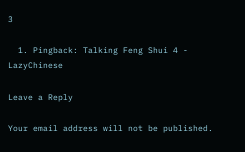3

  1. Pingback: Talking Feng Shui 4 - LazyChinese

Leave a Reply

Your email address will not be published.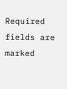Required fields are marked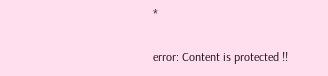*

error: Content is protected !!